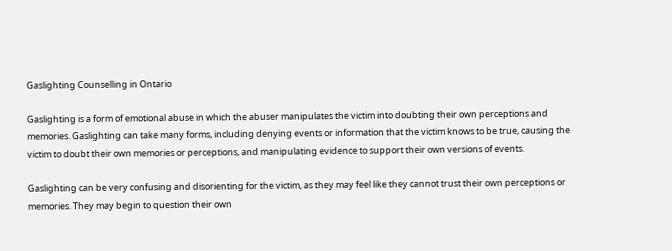Gaslighting Counselling in Ontario

Gaslighting is a form of emotional abuse in which the abuser manipulates the victim into doubting their own perceptions and memories. Gaslighting can take many forms, including denying events or information that the victim knows to be true, causing the victim to doubt their own memories or perceptions, and manipulating evidence to support their own versions of events.

Gaslighting can be very confusing and disorienting for the victim, as they may feel like they cannot trust their own perceptions or memories. They may begin to question their own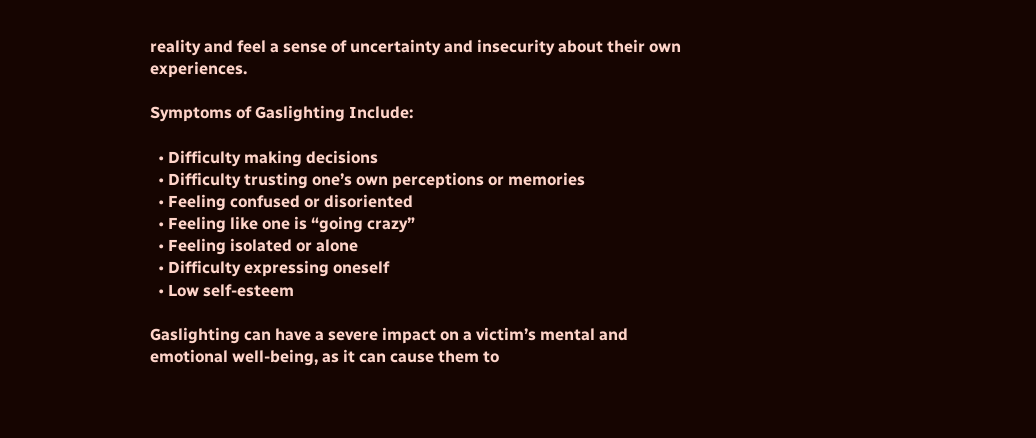reality and feel a sense of uncertainty and insecurity about their own experiences.

Symptoms of Gaslighting Include:

  • Difficulty making decisions
  • Difficulty trusting one’s own perceptions or memories
  • Feeling confused or disoriented
  • Feeling like one is “going crazy”
  • Feeling isolated or alone
  • Difficulty expressing oneself
  • Low self-esteem

Gaslighting can have a severe impact on a victim’s mental and emotional well-being, as it can cause them to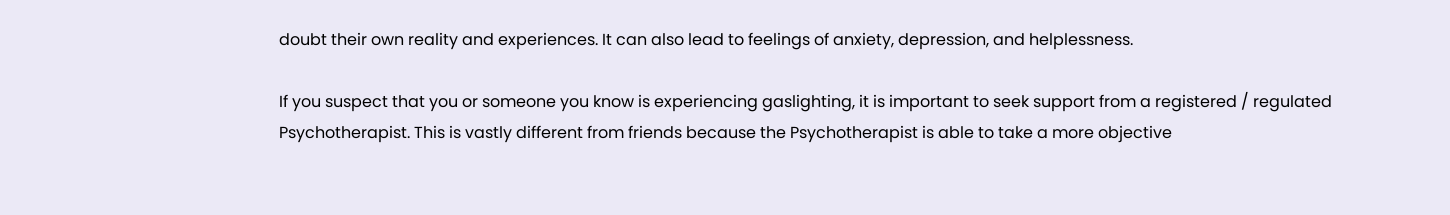doubt their own reality and experiences. It can also lead to feelings of anxiety, depression, and helplessness.

If you suspect that you or someone you know is experiencing gaslighting, it is important to seek support from a registered / regulated Psychotherapist. This is vastly different from friends because the Psychotherapist is able to take a more objective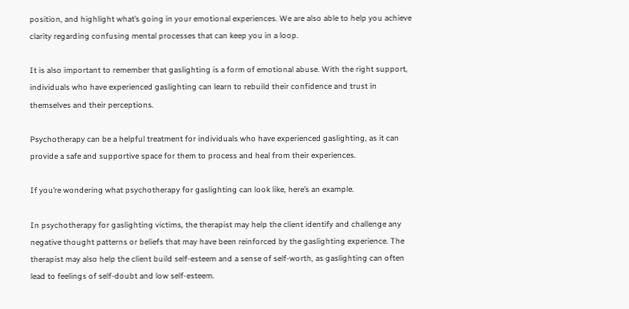position, and highlight what’s going in your emotional experiences. We are also able to help you achieve clarity regarding confusing mental processes that can keep you in a loop.

It is also important to remember that gaslighting is a form of emotional abuse. With the right support, individuals who have experienced gaslighting can learn to rebuild their confidence and trust in themselves and their perceptions.

Psychotherapy can be a helpful treatment for individuals who have experienced gaslighting, as it can provide a safe and supportive space for them to process and heal from their experiences.

If you’re wondering what psychotherapy for gaslighting can look like, here’s an example.

In psychotherapy for gaslighting victims, the therapist may help the client identify and challenge any negative thought patterns or beliefs that may have been reinforced by the gaslighting experience. The therapist may also help the client build self-esteem and a sense of self-worth, as gaslighting can often lead to feelings of self-doubt and low self-esteem.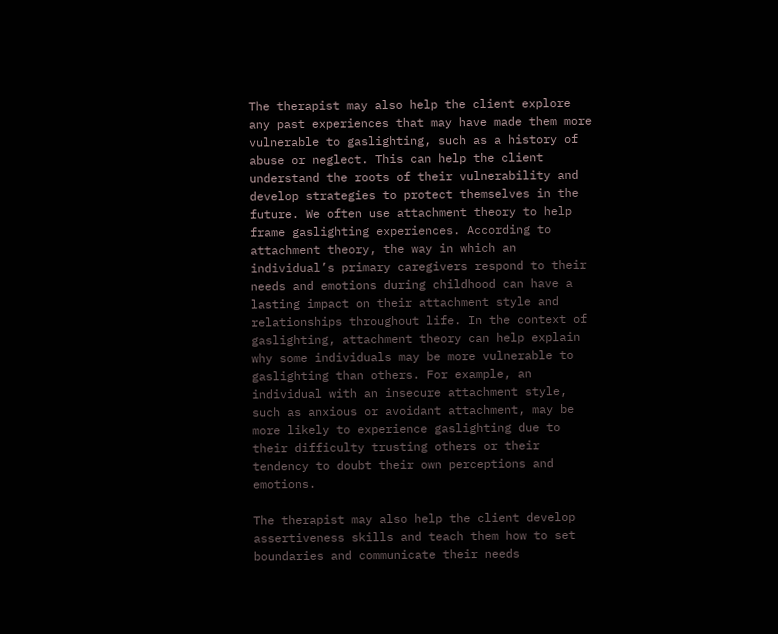The therapist may also help the client explore any past experiences that may have made them more vulnerable to gaslighting, such as a history of abuse or neglect. This can help the client understand the roots of their vulnerability and develop strategies to protect themselves in the future. We often use attachment theory to help frame gaslighting experiences. According to attachment theory, the way in which an individual’s primary caregivers respond to their needs and emotions during childhood can have a lasting impact on their attachment style and relationships throughout life. In the context of gaslighting, attachment theory can help explain why some individuals may be more vulnerable to gaslighting than others. For example, an individual with an insecure attachment style, such as anxious or avoidant attachment, may be more likely to experience gaslighting due to their difficulty trusting others or their tendency to doubt their own perceptions and emotions.

The therapist may also help the client develop assertiveness skills and teach them how to set boundaries and communicate their needs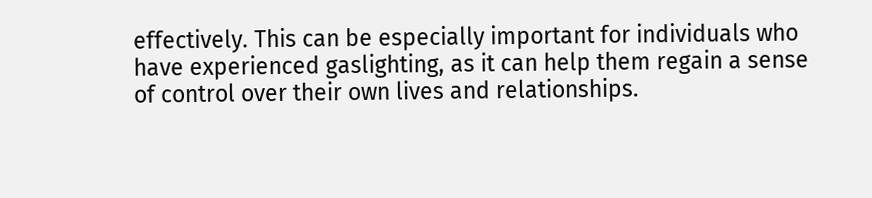effectively. This can be especially important for individuals who have experienced gaslighting, as it can help them regain a sense of control over their own lives and relationships.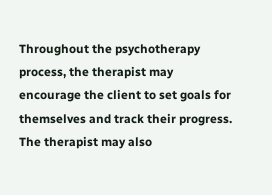Throughout the psychotherapy process, the therapist may encourage the client to set goals for themselves and track their progress. The therapist may also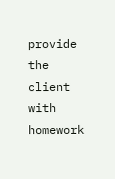provide the client with homework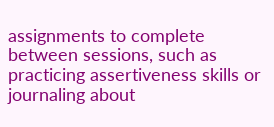assignments to complete between sessions, such as practicing assertiveness skills or journaling about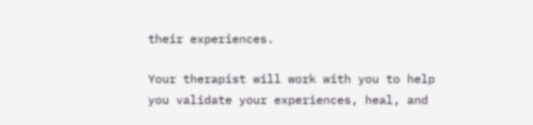their experiences.

Your therapist will work with you to help you validate your experiences, heal, and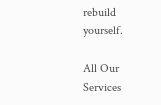rebuild yourself.

All Our Services